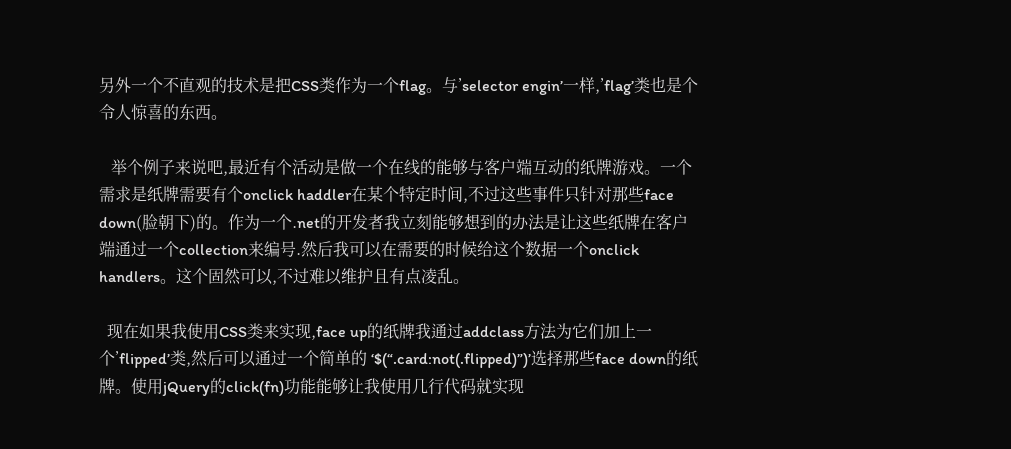另外一个不直观的技术是把CSS类作为一个flag。与’selector engin’一样,’flag’类也是个令人惊喜的东西。

   举个例子来说吧,最近有个活动是做一个在线的能够与客户端互动的纸牌游戏。一个需求是纸牌需要有个onclick haddler在某个特定时间,不过这些事件只针对那些face down(脸朝下)的。作为一个.net的开发者我立刻能够想到的办法是让这些纸牌在客户端通过一个collection来编号.然后我可以在需要的时候给这个数据一个onclick handlers。这个固然可以,不过难以维护且有点凌乱。

  现在如果我使用CSS类来实现,face up的纸牌我通过addclass方法为它们加上一个’flipped’类,然后可以通过一个简单的 ‘$(“.card:not(.flipped)”)’选择那些face down的纸牌。使用jQuery的click(fn)功能能够让我使用几行代码就实现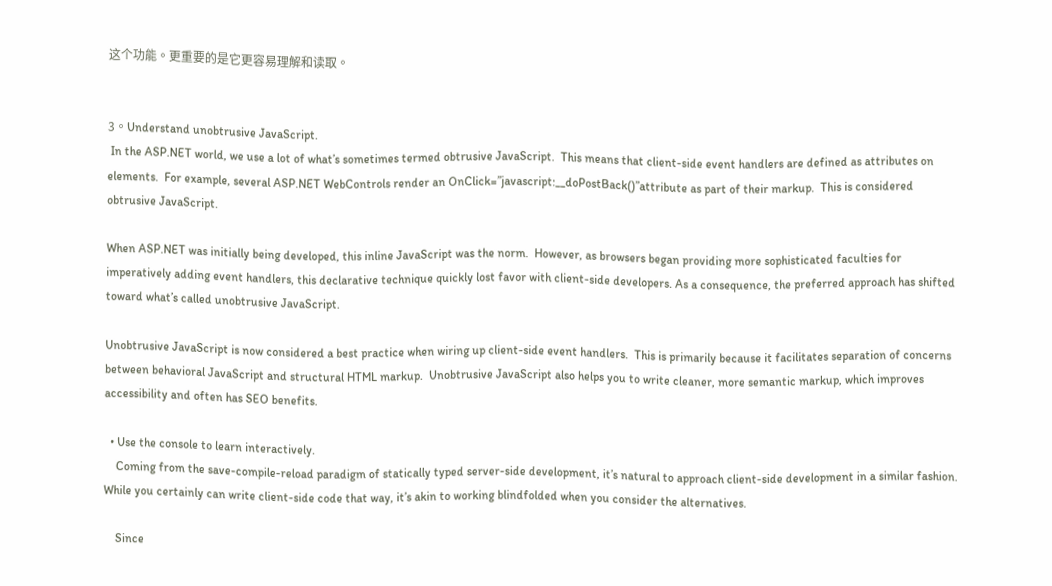这个功能。更重要的是它更容易理解和读取。


3。Understand unobtrusive JavaScript.
 In the ASP.NET world, we use a lot of what’s sometimes termed obtrusive JavaScript.  This means that client-side event handlers are defined as attributes on elements.  For example, several ASP.NET WebControls render an OnClick=”javascript:__doPostBack()”attribute as part of their markup.  This is considered obtrusive JavaScript.

When ASP.NET was initially being developed, this inline JavaScript was the norm.  However, as browsers began providing more sophisticated faculties for imperatively adding event handlers, this declarative technique quickly lost favor with client-side developers. As a consequence, the preferred approach has shifted toward what’s called unobtrusive JavaScript.

Unobtrusive JavaScript is now considered a best practice when wiring up client-side event handlers.  This is primarily because it facilitates separation of concerns between behavioral JavaScript and structural HTML markup.  Unobtrusive JavaScript also helps you to write cleaner, more semantic markup, which improves accessibility and often has SEO benefits.

  • Use the console to learn interactively.
    Coming from the save-compile-reload paradigm of statically typed server-side development, it’s natural to approach client-side development in a similar fashion.  While you certainly can write client-side code that way, it’s akin to working blindfolded when you consider the alternatives.

    Since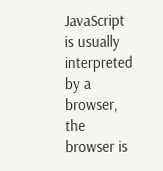JavaScript is usually interpreted by a browser, the browser is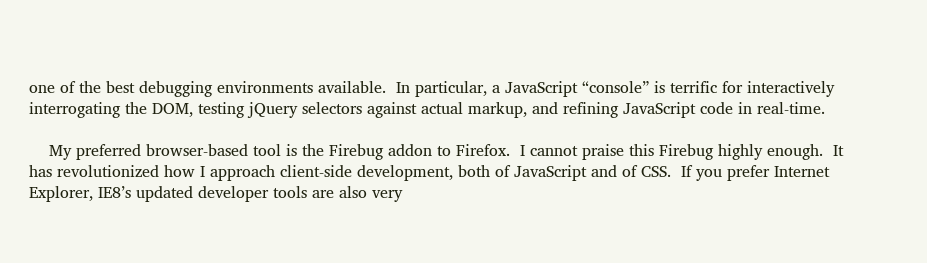one of the best debugging environments available.  In particular, a JavaScript “console” is terrific for interactively interrogating the DOM, testing jQuery selectors against actual markup, and refining JavaScript code in real-time.

    My preferred browser-based tool is the Firebug addon to Firefox.  I cannot praise this Firebug highly enough.  It has revolutionized how I approach client-side development, both of JavaScript and of CSS.  If you prefer Internet Explorer, IE8’s updated developer tools are also very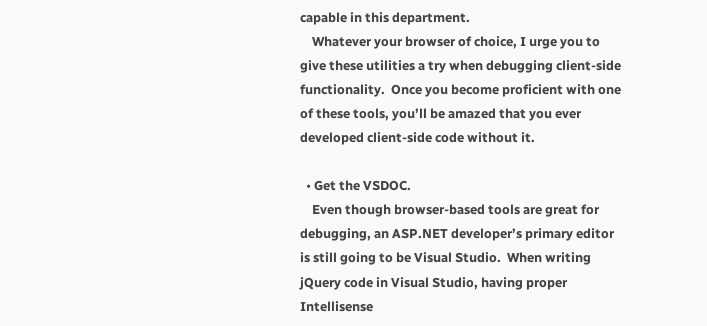capable in this department.
    Whatever your browser of choice, I urge you to give these utilities a try when debugging client-side functionality.  Once you become proficient with one of these tools, you’ll be amazed that you ever developed client-side code without it.

  • Get the VSDOC.
    Even though browser-based tools are great for debugging, an ASP.NET developer’s primary editor is still going to be Visual Studio.  When writing jQuery code in Visual Studio, having proper Intellisense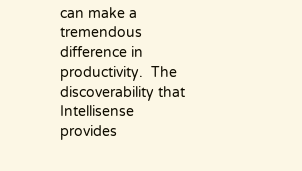can make a tremendous difference in productivity.  The discoverability that Intellisense provides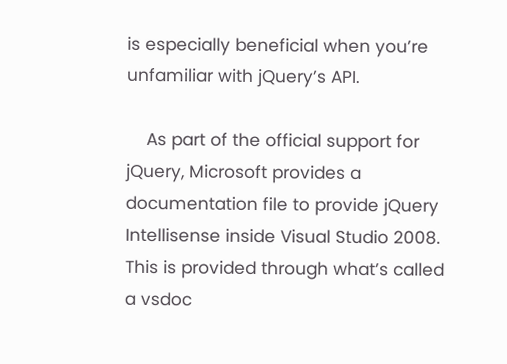is especially beneficial when you’re unfamiliar with jQuery’s API.

    As part of the official support for jQuery, Microsoft provides a documentation file to provide jQuery Intellisense inside Visual Studio 2008.  This is provided through what’s called a vsdoc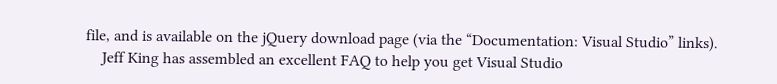file, and is available on the jQuery download page (via the “Documentation: Visual Studio” links).
    Jeff King has assembled an excellent FAQ to help you get Visual Studio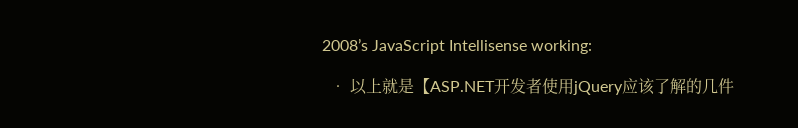2008’s JavaScript Intellisense working:

  • 以上就是【ASP.NET开发者使用jQuery应该了解的几件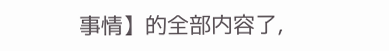事情】的全部内容了,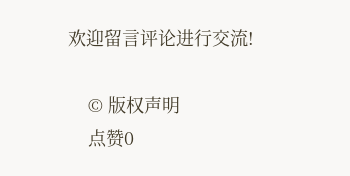欢迎留言评论进行交流!

    © 版权声明
    点赞0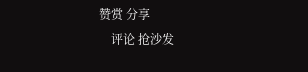赞赏 分享
    评论 抢沙发